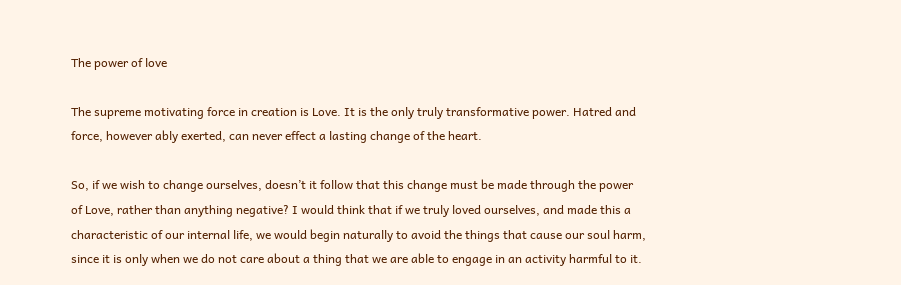The power of love

The supreme motivating force in creation is Love. It is the only truly transformative power. Hatred and force, however ably exerted, can never effect a lasting change of the heart.

So, if we wish to change ourselves, doesn’t it follow that this change must be made through the power of Love, rather than anything negative? I would think that if we truly loved ourselves, and made this a characteristic of our internal life, we would begin naturally to avoid the things that cause our soul harm, since it is only when we do not care about a thing that we are able to engage in an activity harmful to it.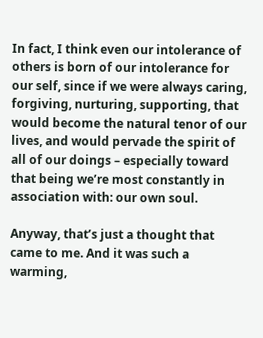In fact, I think even our intolerance of others is born of our intolerance for our self, since if we were always caring, forgiving, nurturing, supporting, that would become the natural tenor of our lives, and would pervade the spirit of all of our doings – especially toward that being we’re most constantly in association with: our own soul.

Anyway, that’s just a thought that came to me. And it was such a warming,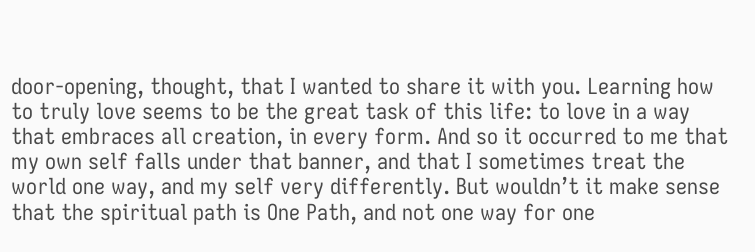door-opening, thought, that I wanted to share it with you. Learning how to truly love seems to be the great task of this life: to love in a way that embraces all creation, in every form. And so it occurred to me that my own self falls under that banner, and that I sometimes treat the world one way, and my self very differently. But wouldn’t it make sense that the spiritual path is One Path, and not one way for one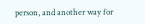person, and another way for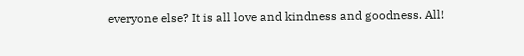everyone else? It is all love and kindness and goodness. All!